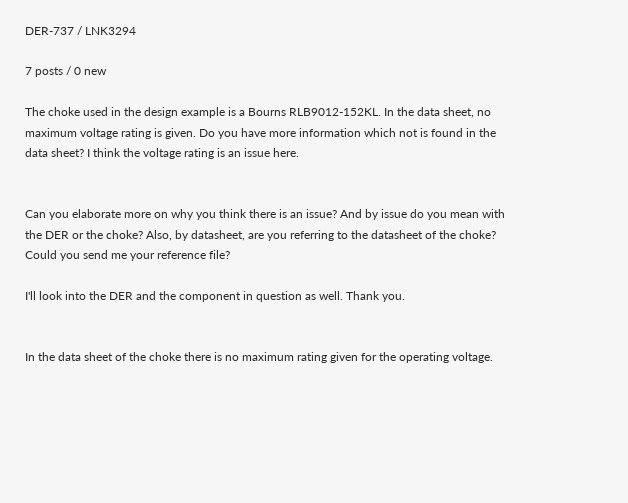DER-737 / LNK3294

7 posts / 0 new

The choke used in the design example is a Bourns RLB9012-152KL. In the data sheet, no maximum voltage rating is given. Do you have more information which not is found in the data sheet? I think the voltage rating is an issue here.


Can you elaborate more on why you think there is an issue? And by issue do you mean with the DER or the choke? Also, by datasheet, are you referring to the datasheet of the choke? Could you send me your reference file?

I'll look into the DER and the component in question as well. Thank you.


In the data sheet of the choke there is no maximum rating given for the operating voltage.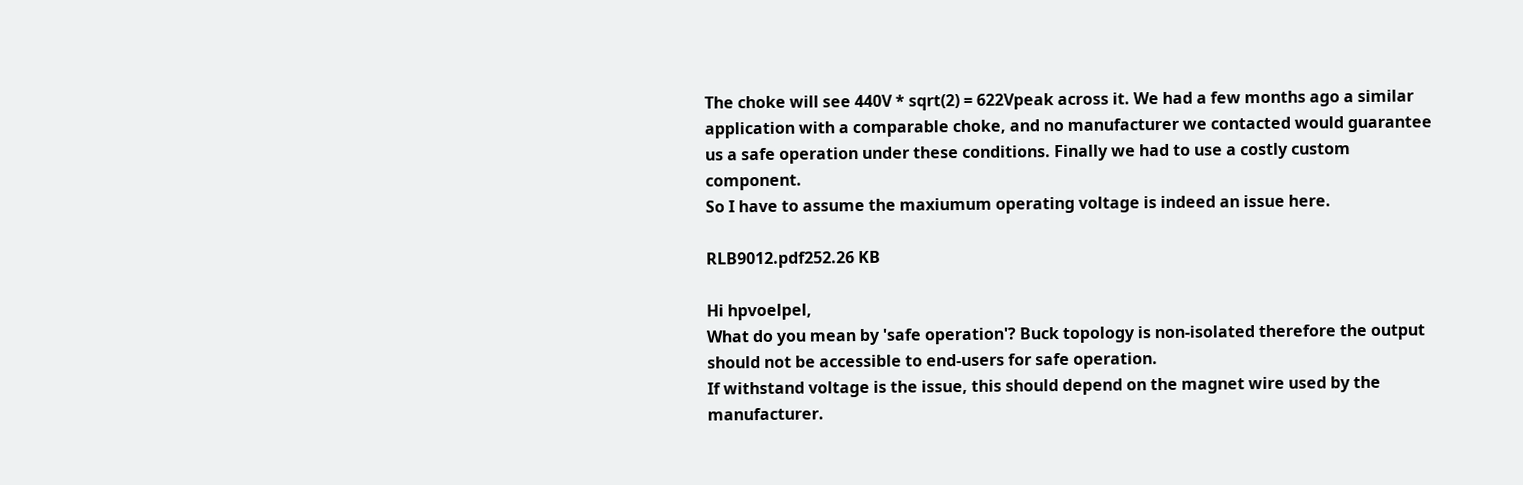The choke will see 440V * sqrt(2) = 622Vpeak across it. We had a few months ago a similar application with a comparable choke, and no manufacturer we contacted would guarantee us a safe operation under these conditions. Finally we had to use a costly custom component.
So I have to assume the maxiumum operating voltage is indeed an issue here.

RLB9012.pdf252.26 KB

Hi hpvoelpel,
What do you mean by 'safe operation'? Buck topology is non-isolated therefore the output should not be accessible to end-users for safe operation.
If withstand voltage is the issue, this should depend on the magnet wire used by the manufacturer.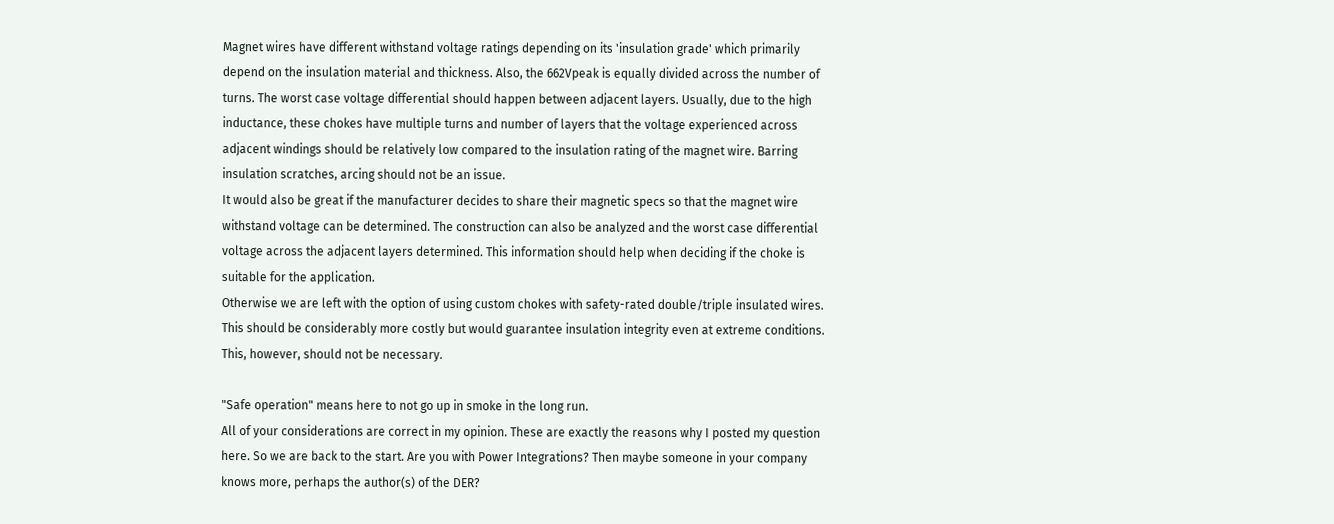Magnet wires have different withstand voltage ratings depending on its 'insulation grade' which primarily depend on the insulation material and thickness. Also, the 662Vpeak is equally divided across the number of turns. The worst case voltage differential should happen between adjacent layers. Usually, due to the high inductance, these chokes have multiple turns and number of layers that the voltage experienced across adjacent windings should be relatively low compared to the insulation rating of the magnet wire. Barring insulation scratches, arcing should not be an issue.
It would also be great if the manufacturer decides to share their magnetic specs so that the magnet wire withstand voltage can be determined. The construction can also be analyzed and the worst case differential voltage across the adjacent layers determined. This information should help when deciding if the choke is suitable for the application.
Otherwise we are left with the option of using custom chokes with safety-rated double/triple insulated wires. This should be considerably more costly but would guarantee insulation integrity even at extreme conditions. This, however, should not be necessary.

"Safe operation" means here to not go up in smoke in the long run.
All of your considerations are correct in my opinion. These are exactly the reasons why I posted my question here. So we are back to the start. Are you with Power Integrations? Then maybe someone in your company knows more, perhaps the author(s) of the DER?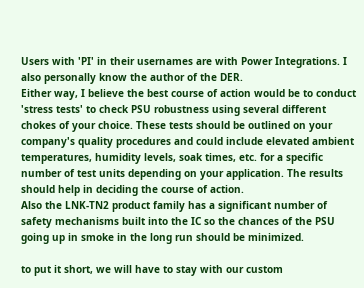Users with 'PI' in their usernames are with Power Integrations. I also personally know the author of the DER.
Either way, I believe the best course of action would be to conduct 'stress tests' to check PSU robustness using several different chokes of your choice. These tests should be outlined on your company's quality procedures and could include elevated ambient temperatures, humidity levels, soak times, etc. for a specific number of test units depending on your application. The results should help in deciding the course of action.
Also the LNK-TN2 product family has a significant number of safety mechanisms built into the IC so the chances of the PSU going up in smoke in the long run should be minimized.

to put it short, we will have to stay with our custom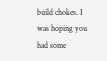build chokes. I was hoping you had some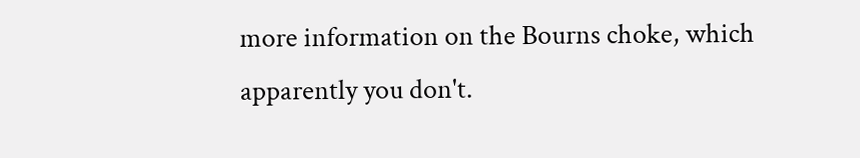more information on the Bourns choke, which apparently you don't.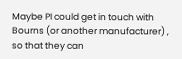Maybe PI could get in touch with Bourns (or another manufacturer) , so that they can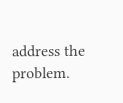address the problem.